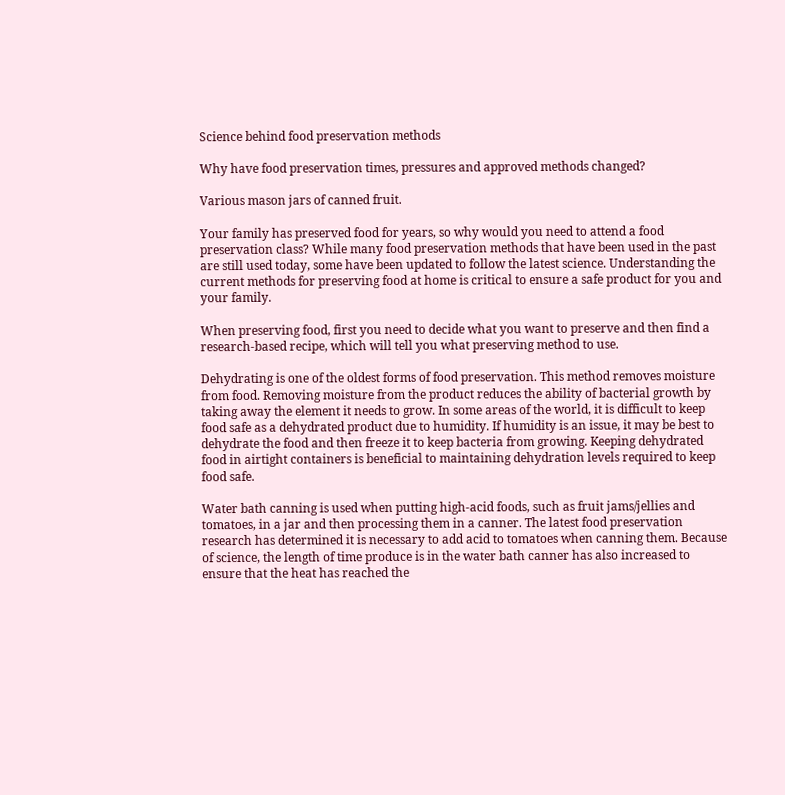Science behind food preservation methods

Why have food preservation times, pressures and approved methods changed?

Various mason jars of canned fruit.

Your family has preserved food for years, so why would you need to attend a food preservation class? While many food preservation methods that have been used in the past are still used today, some have been updated to follow the latest science. Understanding the current methods for preserving food at home is critical to ensure a safe product for you and your family.

When preserving food, first you need to decide what you want to preserve and then find a research-based recipe, which will tell you what preserving method to use.

Dehydrating is one of the oldest forms of food preservation. This method removes moisture from food. Removing moisture from the product reduces the ability of bacterial growth by taking away the element it needs to grow. In some areas of the world, it is difficult to keep food safe as a dehydrated product due to humidity. If humidity is an issue, it may be best to dehydrate the food and then freeze it to keep bacteria from growing. Keeping dehydrated food in airtight containers is beneficial to maintaining dehydration levels required to keep food safe.

Water bath canning is used when putting high-acid foods, such as fruit jams/jellies and tomatoes, in a jar and then processing them in a canner. The latest food preservation research has determined it is necessary to add acid to tomatoes when canning them. Because of science, the length of time produce is in the water bath canner has also increased to ensure that the heat has reached the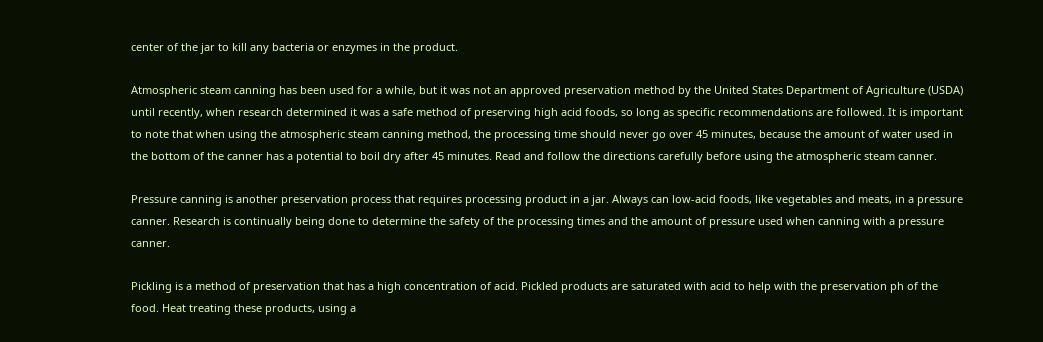center of the jar to kill any bacteria or enzymes in the product.

Atmospheric steam canning has been used for a while, but it was not an approved preservation method by the United States Department of Agriculture (USDA) until recently, when research determined it was a safe method of preserving high acid foods, so long as specific recommendations are followed. It is important to note that when using the atmospheric steam canning method, the processing time should never go over 45 minutes, because the amount of water used in the bottom of the canner has a potential to boil dry after 45 minutes. Read and follow the directions carefully before using the atmospheric steam canner.

Pressure canning is another preservation process that requires processing product in a jar. Always can low-acid foods, like vegetables and meats, in a pressure canner. Research is continually being done to determine the safety of the processing times and the amount of pressure used when canning with a pressure canner.

Pickling is a method of preservation that has a high concentration of acid. Pickled products are saturated with acid to help with the preservation ph of the food. Heat treating these products, using a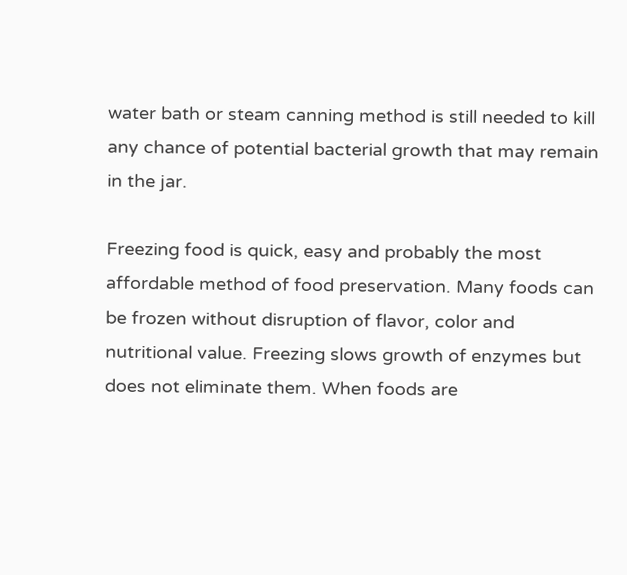water bath or steam canning method is still needed to kill any chance of potential bacterial growth that may remain in the jar.

Freezing food is quick, easy and probably the most affordable method of food preservation. Many foods can be frozen without disruption of flavor, color and nutritional value. Freezing slows growth of enzymes but does not eliminate them. When foods are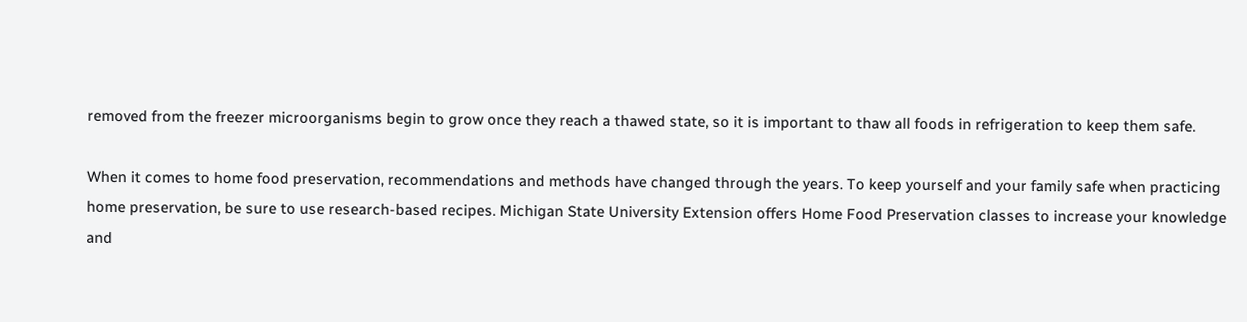removed from the freezer microorganisms begin to grow once they reach a thawed state, so it is important to thaw all foods in refrigeration to keep them safe.

When it comes to home food preservation, recommendations and methods have changed through the years. To keep yourself and your family safe when practicing home preservation, be sure to use research-based recipes. Michigan State University Extension offers Home Food Preservation classes to increase your knowledge and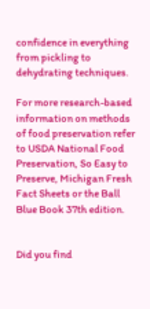confidence in everything from pickling to dehydrating techniques.

For more research-based information on methods of food preservation refer to USDA National Food Preservation, So Easy to Preserve, Michigan Fresh Fact Sheets or the Ball Blue Book 37th edition.


Did you find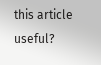this article useful?